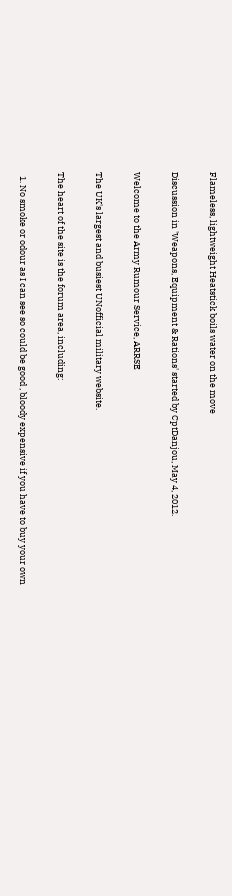Flameless, lightweight Heatstick boils water on the move

Discussion in 'Weapons, Equipment & Rations' started by CptDanjou, May 4, 2012.

Welcome to the Army Rumour Service, ARRSE

The UK's largest and busiest UNofficial military website.

The heart of the site is the forum area, including:

  1. No smoke or odour as I can see so could be good , bloody expensive if you have to buy your own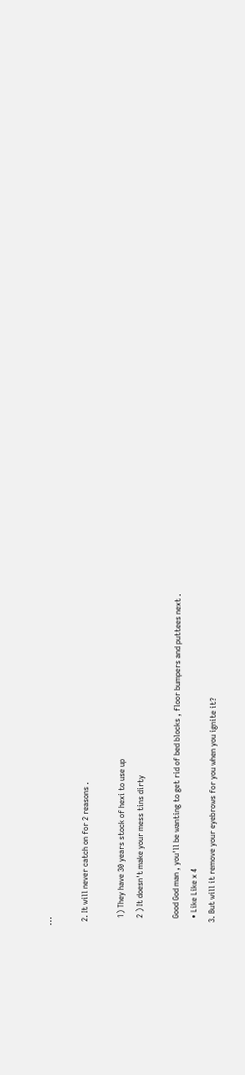...

  2. It will never catch on for 2 reasons .

    1) They have 30 years stock of hexi to use up
    2 ) It doesn't make your mess tins dirty

    Good God man , you'll be wanting to get rid of bed blocks , floor bumpers and puttees next .
    • Like Like x 4
  3. But will it remove your eyebrows for you when you ignite it?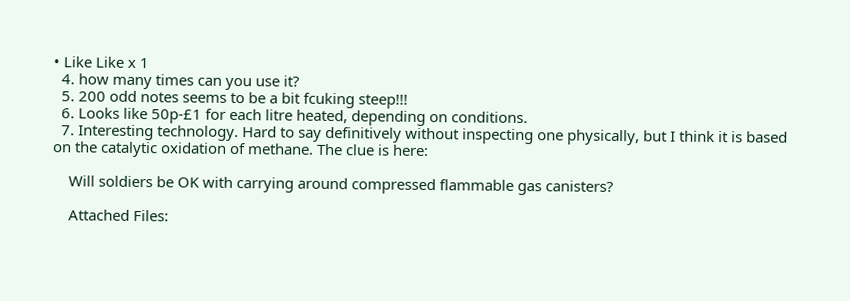• Like Like x 1
  4. how many times can you use it?
  5. 200 odd notes seems to be a bit fcuking steep!!!
  6. Looks like 50p-£1 for each litre heated, depending on conditions.
  7. Interesting technology. Hard to say definitively without inspecting one physically, but I think it is based on the catalytic oxidation of methane. The clue is here:

    Will soldiers be OK with carrying around compressed flammable gas canisters?

    Attached Files: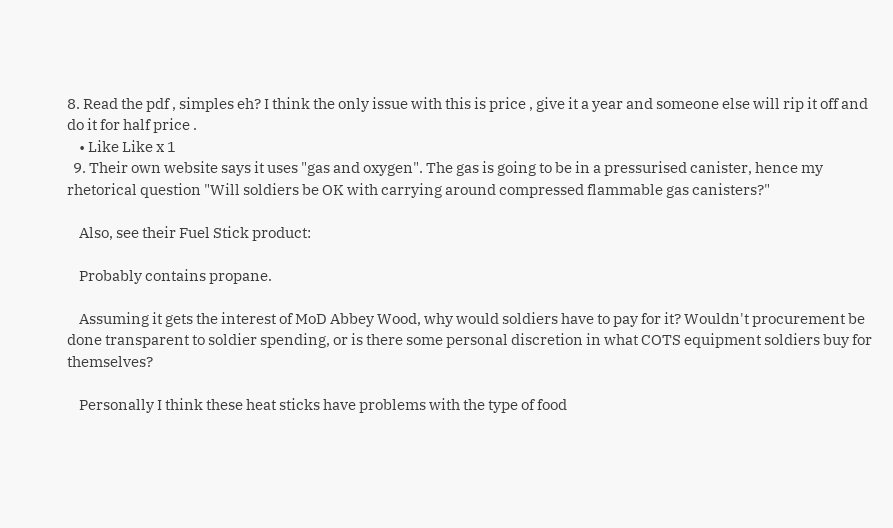8. Read the pdf , simples eh? I think the only issue with this is price , give it a year and someone else will rip it off and do it for half price .
    • Like Like x 1
  9. Their own website says it uses "gas and oxygen". The gas is going to be in a pressurised canister, hence my rhetorical question "Will soldiers be OK with carrying around compressed flammable gas canisters?"

    Also, see their Fuel Stick product:

    Probably contains propane.

    Assuming it gets the interest of MoD Abbey Wood, why would soldiers have to pay for it? Wouldn't procurement be done transparent to soldier spending, or is there some personal discretion in what COTS equipment soldiers buy for themselves?

    Personally I think these heat sticks have problems with the type of food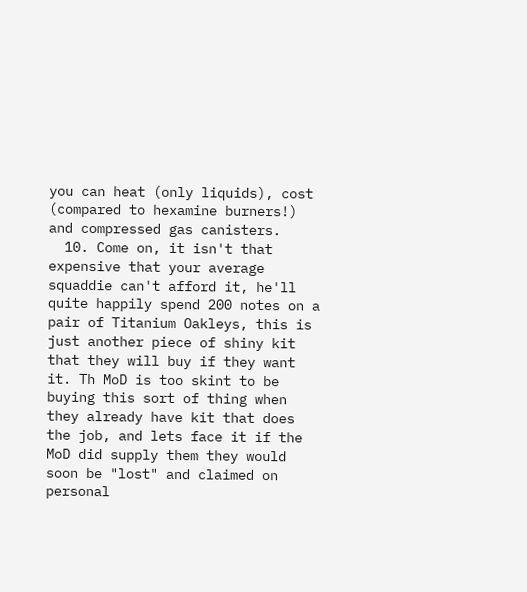you can heat (only liquids), cost (compared to hexamine burners!) and compressed gas canisters.
  10. Come on, it isn't that expensive that your average squaddie can't afford it, he'll quite happily spend 200 notes on a pair of Titanium Oakleys, this is just another piece of shiny kit that they will buy if they want it. Th MoD is too skint to be buying this sort of thing when they already have kit that does the job, and lets face it if the MoD did supply them they would soon be "lost" and claimed on personal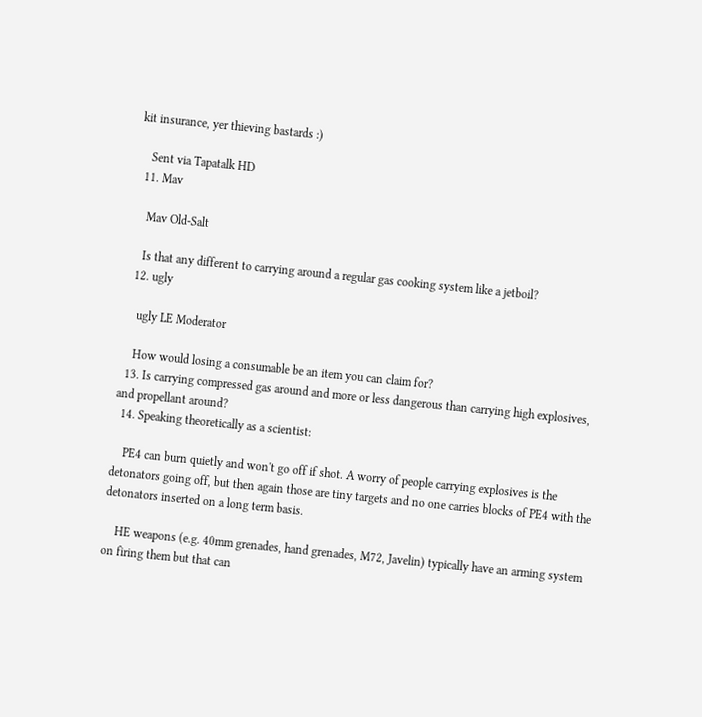kit insurance, yer thieving bastards :)

    Sent via Tapatalk HD
  11. Mav

    Mav Old-Salt

    Is that any different to carrying around a regular gas cooking system like a jetboil?
  12. ugly

    ugly LE Moderator

    How would losing a consumable be an item you can claim for?
  13. Is carrying compressed gas around and more or less dangerous than carrying high explosives, and propellant around?
  14. Speaking theoretically as a scientist:

    PE4 can burn quietly and won't go off if shot. A worry of people carrying explosives is the detonators going off, but then again those are tiny targets and no one carries blocks of PE4 with the detonators inserted on a long term basis.

    HE weapons (e.g. 40mm grenades, hand grenades, M72, Javelin) typically have an arming system on firing them but that can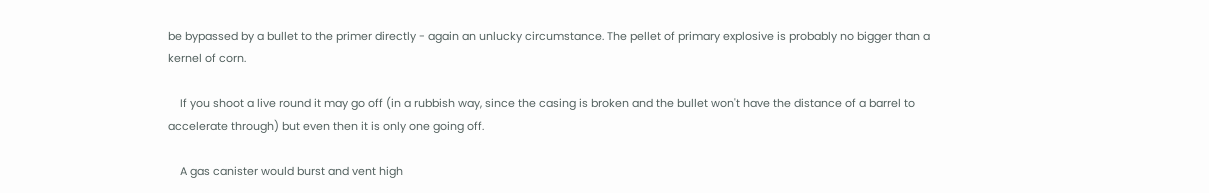be bypassed by a bullet to the primer directly - again an unlucky circumstance. The pellet of primary explosive is probably no bigger than a kernel of corn.

    If you shoot a live round it may go off (in a rubbish way, since the casing is broken and the bullet won't have the distance of a barrel to accelerate through) but even then it is only one going off.

    A gas canister would burst and vent high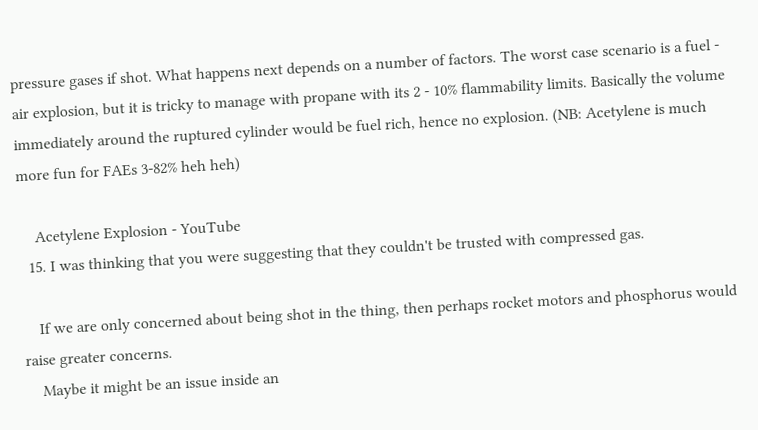pressure gases if shot. What happens next depends on a number of factors. The worst case scenario is a fuel - air explosion, but it is tricky to manage with propane with its 2 - 10% flammability limits. Basically the volume immediately around the ruptured cylinder would be fuel rich, hence no explosion. (NB: Acetylene is much more fun for FAEs 3-82% heh heh)

    Acetylene Explosion - YouTube
  15. I was thinking that you were suggesting that they couldn't be trusted with compressed gas.

    If we are only concerned about being shot in the thing, then perhaps rocket motors and phosphorus would raise greater concerns.
    Maybe it might be an issue inside an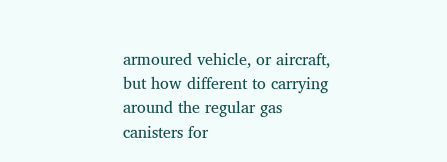armoured vehicle, or aircraft, but how different to carrying around the regular gas canisters for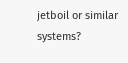jetboil or similar systems?